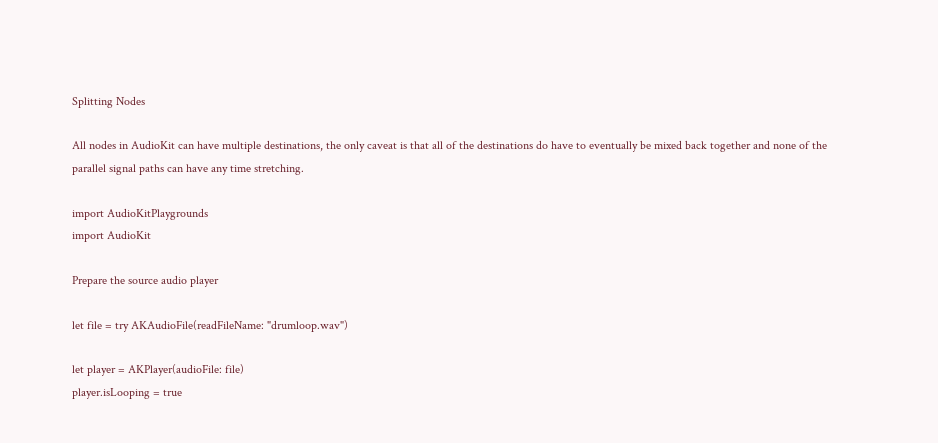Splitting Nodes

All nodes in AudioKit can have multiple destinations, the only caveat is that all of the destinations do have to eventually be mixed back together and none of the parallel signal paths can have any time stretching.

import AudioKitPlaygrounds
import AudioKit

Prepare the source audio player

let file = try AKAudioFile(readFileName: "drumloop.wav")

let player = AKPlayer(audioFile: file)
player.isLooping = true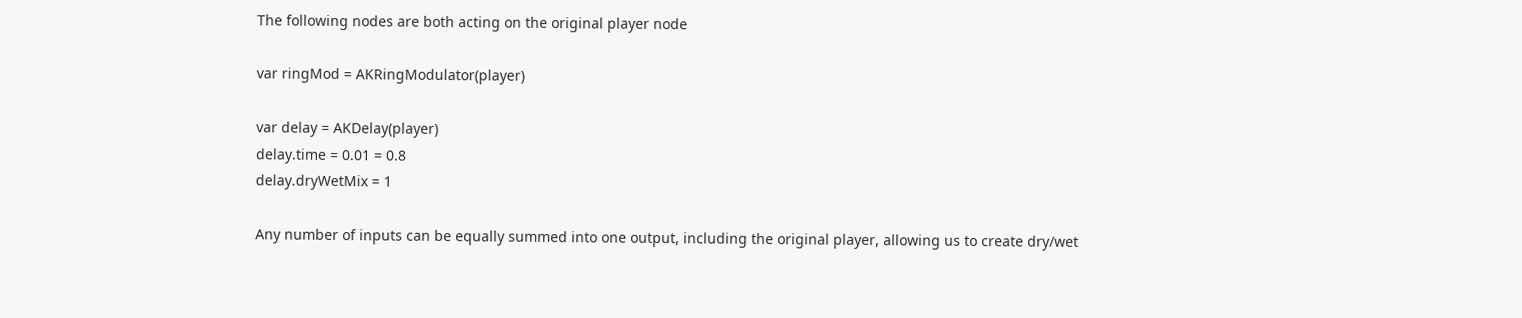The following nodes are both acting on the original player node

var ringMod = AKRingModulator(player)

var delay = AKDelay(player)
delay.time = 0.01 = 0.8
delay.dryWetMix = 1

Any number of inputs can be equally summed into one output, including the original player, allowing us to create dry/wet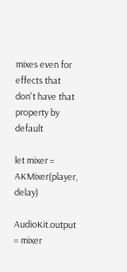mixes even for effects that don't have that property by default

let mixer = AKMixer(player, delay)

AudioKit.output = mixer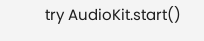try AudioKit.start()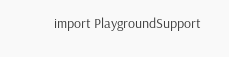import PlaygroundSupport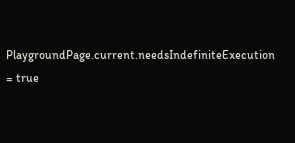PlaygroundPage.current.needsIndefiniteExecution = true